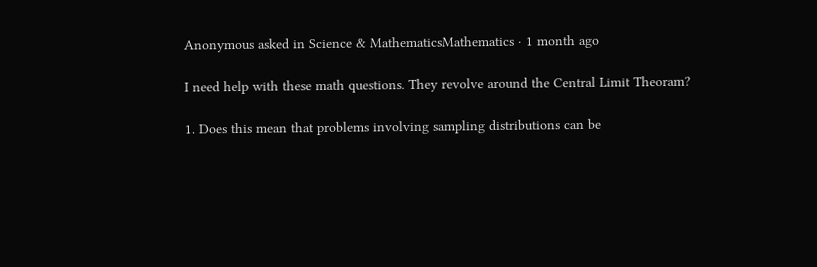Anonymous asked in Science & MathematicsMathematics · 1 month ago

I need help with these math questions. They revolve around the Central Limit Theoram?

1. Does this mean that problems involving sampling distributions can be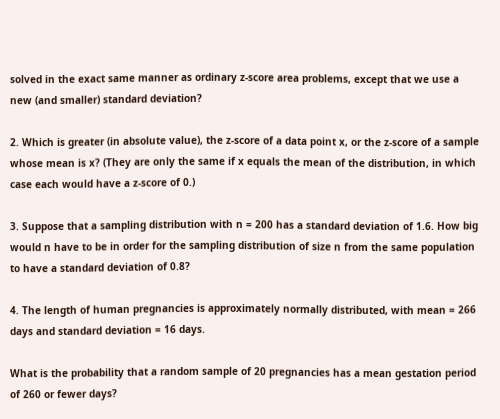solved in the exact same manner as ordinary z-score area problems, except that we use a new (and smaller) standard deviation?

2. Which is greater (in absolute value), the z-score of a data point x, or the z-score of a sample whose mean is x? (They are only the same if x equals the mean of the distribution, in which case each would have a z-score of 0.)

3. Suppose that a sampling distribution with n = 200 has a standard deviation of 1.6. How big would n have to be in order for the sampling distribution of size n from the same population to have a standard deviation of 0.8?

4. The length of human pregnancies is approximately normally distributed, with mean = 266 days and standard deviation = 16 days.

What is the probability that a random sample of 20 pregnancies has a mean gestation period of 260 or fewer days?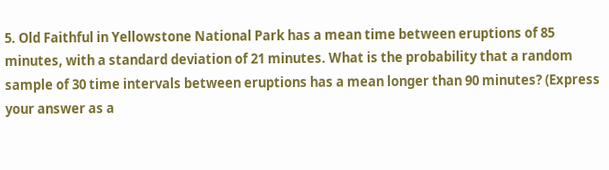5. Old Faithful in Yellowstone National Park has a mean time between eruptions of 85 minutes, with a standard deviation of 21 minutes. What is the probability that a random sample of 30 time intervals between eruptions has a mean longer than 90 minutes? (Express your answer as a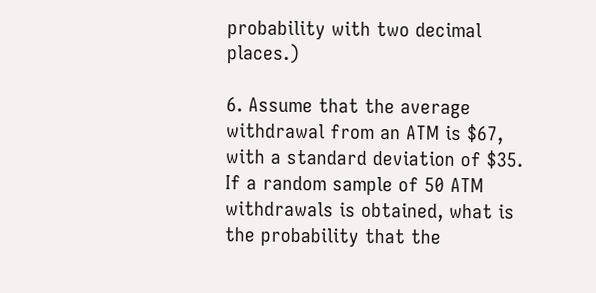probability with two decimal places.)

6. Assume that the average withdrawal from an ATM is $67, with a standard deviation of $35. If a random sample of 50 ATM withdrawals is obtained, what is the probability that the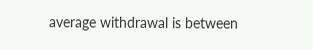average withdrawal is between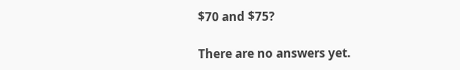$70 and $75?

There are no answers yet.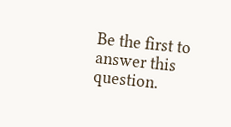Be the first to answer this question.